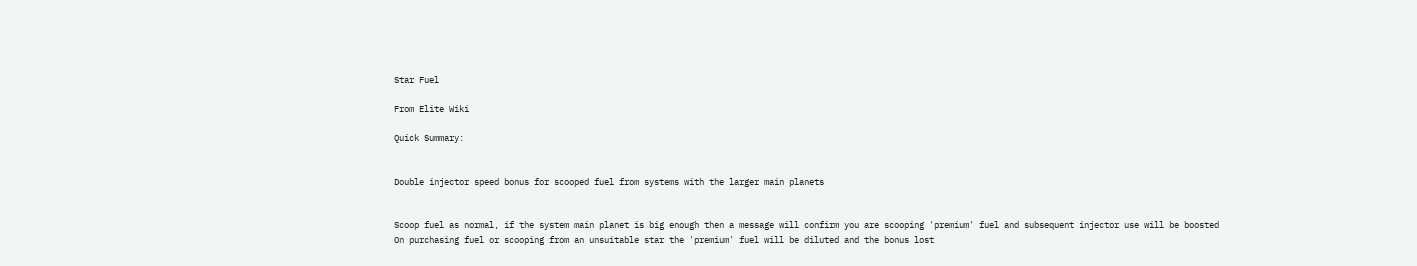Star Fuel

From Elite Wiki

Quick Summary:


Double injector speed bonus for scooped fuel from systems with the larger main planets


Scoop fuel as normal, if the system main planet is big enough then a message will confirm you are scooping 'premium' fuel and subsequent injector use will be boosted
On purchasing fuel or scooping from an unsuitable star the 'premium' fuel will be diluted and the bonus lost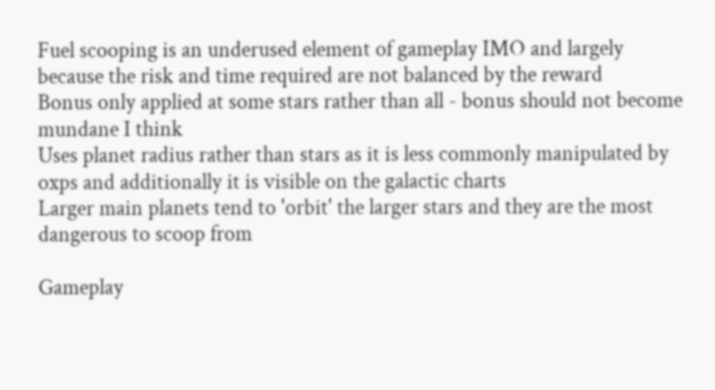Fuel scooping is an underused element of gameplay IMO and largely because the risk and time required are not balanced by the reward
Bonus only applied at some stars rather than all - bonus should not become mundane I think
Uses planet radius rather than stars as it is less commonly manipulated by oxps and additionally it is visible on the galactic charts
Larger main planets tend to 'orbit' the larger stars and they are the most dangerous to scoop from

Gameplay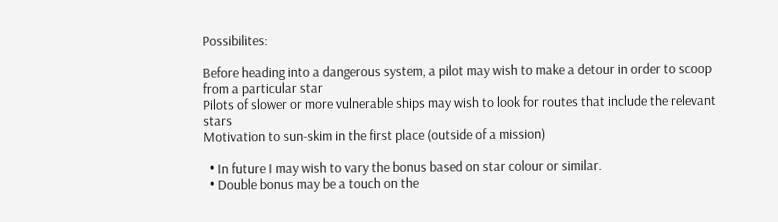Possibilites:

Before heading into a dangerous system, a pilot may wish to make a detour in order to scoop from a particular star
Pilots of slower or more vulnerable ships may wish to look for routes that include the relevant stars
Motivation to sun-skim in the first place (outside of a mission)

  • In future I may wish to vary the bonus based on star colour or similar.
  • Double bonus may be a touch on the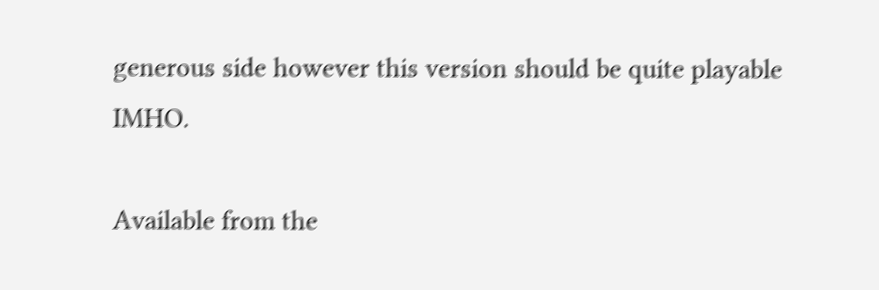generous side however this version should be quite playable IMHO.

Available from the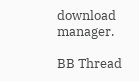download manager.

BB Thread